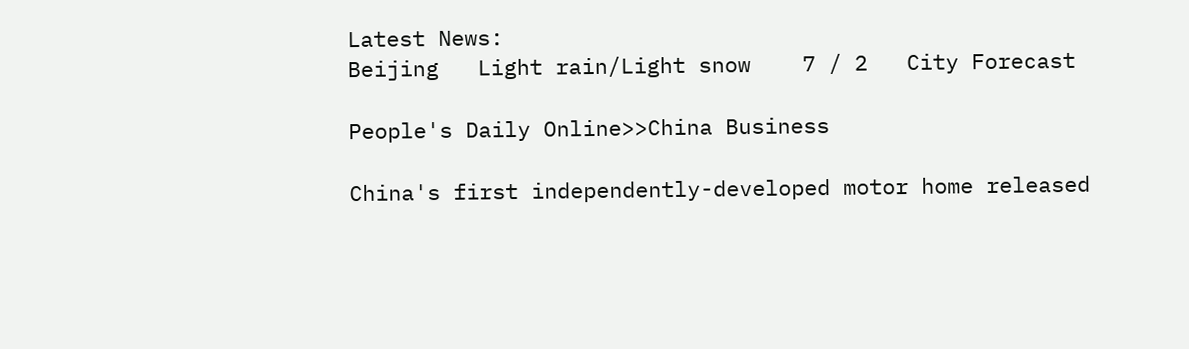Latest News:
Beijing   Light rain/Light snow    7 / 2   City Forecast

People's Daily Online>>China Business

China's first independently-developed motor home released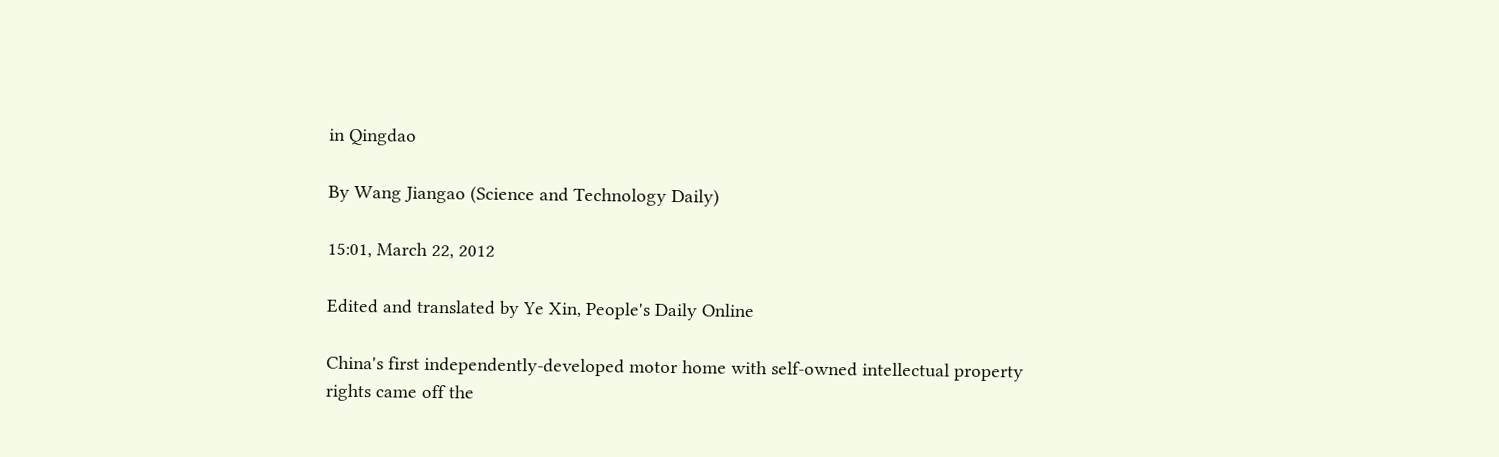in Qingdao

By Wang Jiangao (Science and Technology Daily)

15:01, March 22, 2012

Edited and translated by Ye Xin, People's Daily Online

China's first independently-developed motor home with self-owned intellectual property rights came off the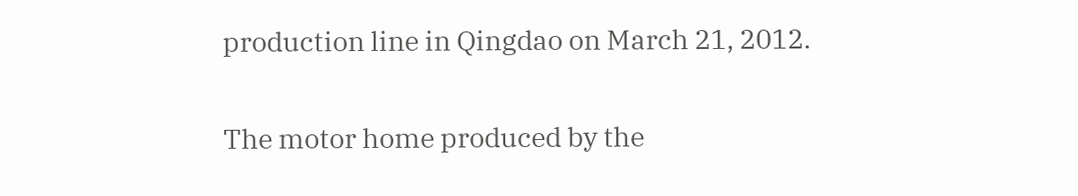production line in Qingdao on March 21, 2012.

The motor home produced by the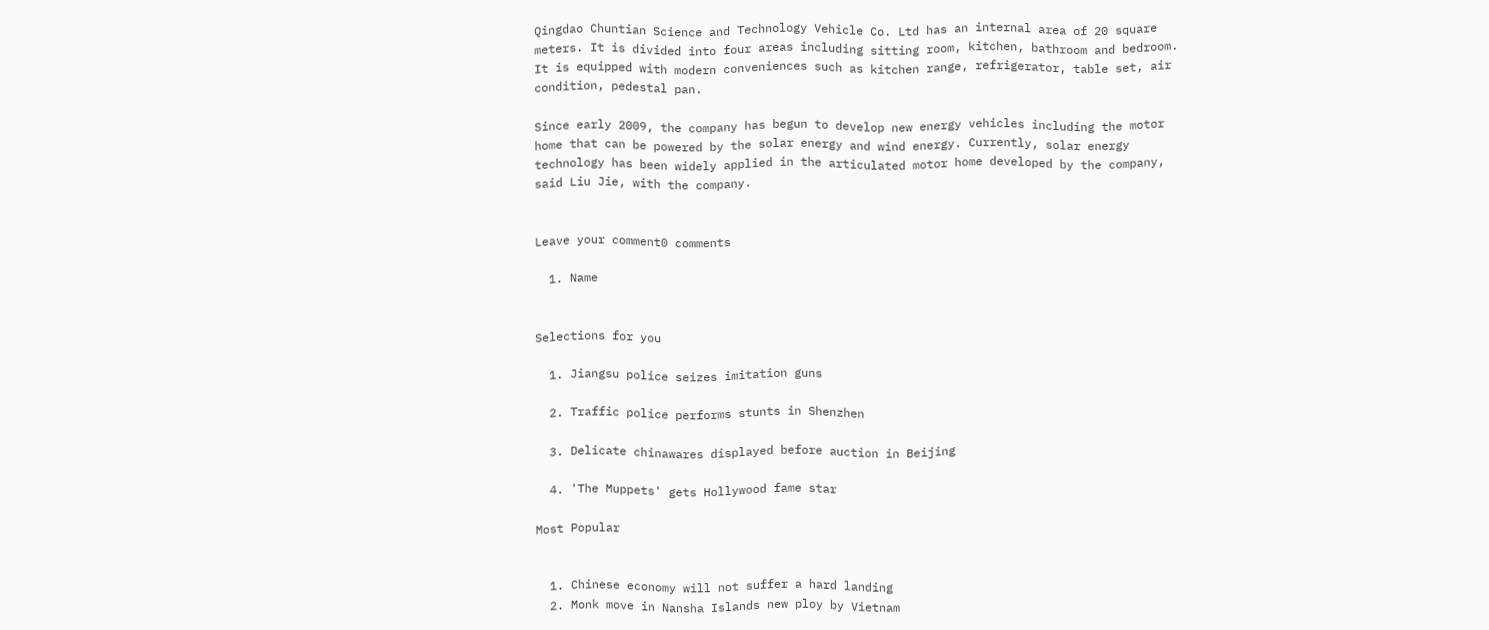Qingdao Chuntian Science and Technology Vehicle Co. Ltd has an internal area of 20 square meters. It is divided into four areas including sitting room, kitchen, bathroom and bedroom. It is equipped with modern conveniences such as kitchen range, refrigerator, table set, air condition, pedestal pan.

Since early 2009, the company has begun to develop new energy vehicles including the motor home that can be powered by the solar energy and wind energy. Currently, solar energy technology has been widely applied in the articulated motor home developed by the company, said Liu Jie, with the company.


Leave your comment0 comments

  1. Name


Selections for you

  1. Jiangsu police seizes imitation guns

  2. Traffic police performs stunts in Shenzhen

  3. Delicate chinawares displayed before auction in Beijing

  4. 'The Muppets' gets Hollywood fame star

Most Popular


  1. Chinese economy will not suffer a hard landing
  2. Monk move in Nansha Islands new ploy by Vietnam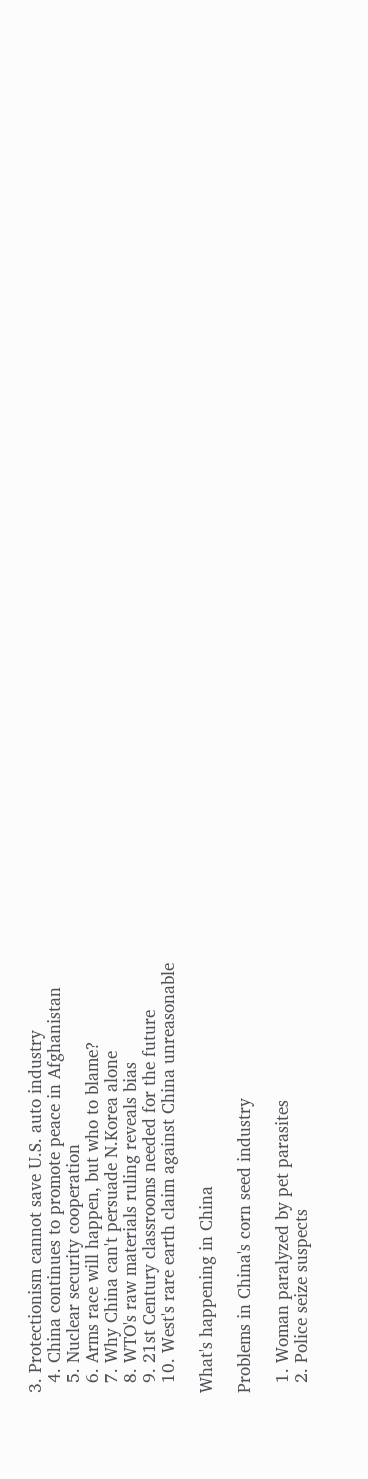3. Protectionism cannot save U.S. auto industry
  4. China continues to promote peace in Afghanistan
  5. Nuclear security cooperation
  6. Arms race will happen, but who to blame?
  7. Why China can't persuade N.Korea alone
  8. WTO's raw materials ruling reveals bias
  9. 21st Century classrooms needed for the future
  10. West's rare earth claim against China unreasonable

What's happening in China

Problems in China's corn seed industry

  1. Woman paralyzed by pet parasites
  2. Police seize suspects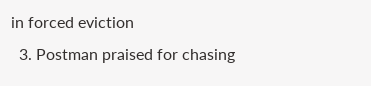in forced eviction
  3. Postman praised for chasing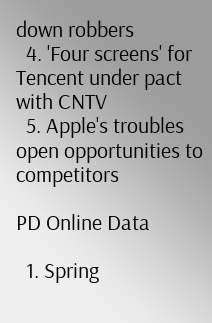down robbers
  4. 'Four screens' for Tencent under pact with CNTV
  5. Apple's troubles open opportunities to competitors

PD Online Data

  1. Spring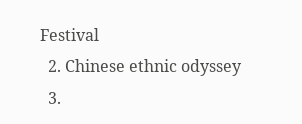Festival
  2. Chinese ethnic odyssey
  3.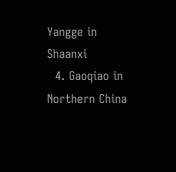Yangge in Shaanxi
  4. Gaoqiao in Northern China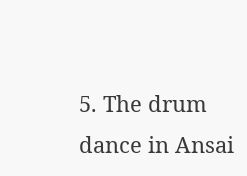5. The drum dance in Ansai